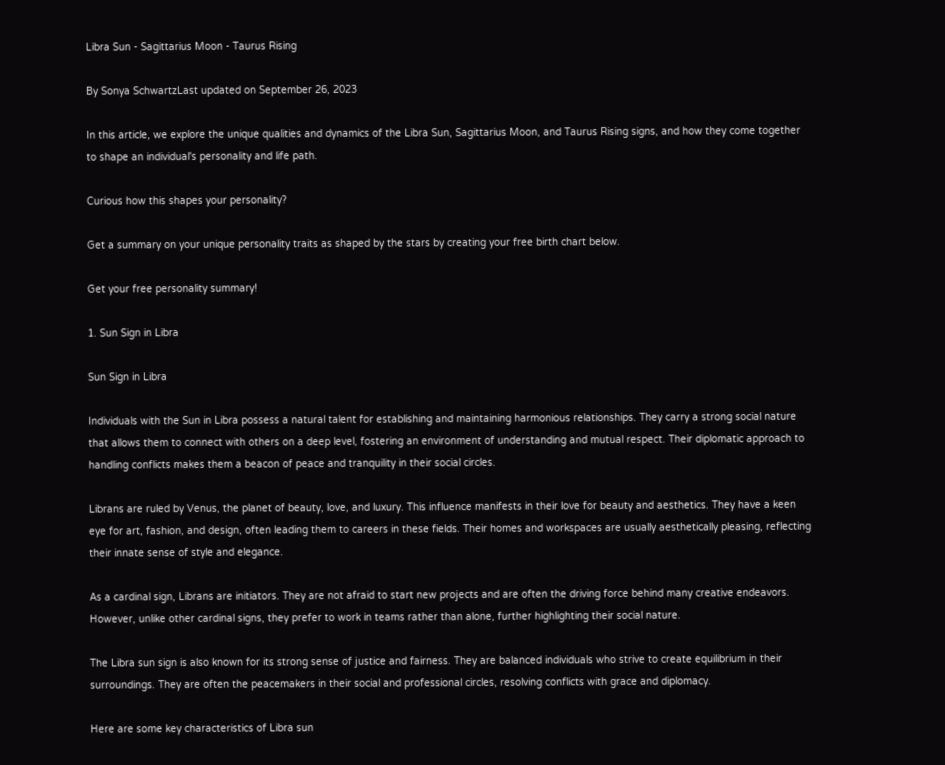Libra Sun - Sagittarius Moon - Taurus Rising

By Sonya SchwartzLast updated on September 26, 2023

In this article, we explore the unique qualities and dynamics of the Libra Sun, Sagittarius Moon, and Taurus Rising signs, and how they come together to shape an individual's personality and life path.

Curious how this shapes your personality?

Get a summary on your unique personality traits as shaped by the stars by creating your free birth chart below.

Get your free personality summary!

1. Sun Sign in Libra

Sun Sign in Libra

Individuals with the Sun in Libra possess a natural talent for establishing and maintaining harmonious relationships. They carry a strong social nature that allows them to connect with others on a deep level, fostering an environment of understanding and mutual respect. Their diplomatic approach to handling conflicts makes them a beacon of peace and tranquility in their social circles.

Librans are ruled by Venus, the planet of beauty, love, and luxury. This influence manifests in their love for beauty and aesthetics. They have a keen eye for art, fashion, and design, often leading them to careers in these fields. Their homes and workspaces are usually aesthetically pleasing, reflecting their innate sense of style and elegance.

As a cardinal sign, Librans are initiators. They are not afraid to start new projects and are often the driving force behind many creative endeavors. However, unlike other cardinal signs, they prefer to work in teams rather than alone, further highlighting their social nature.

The Libra sun sign is also known for its strong sense of justice and fairness. They are balanced individuals who strive to create equilibrium in their surroundings. They are often the peacemakers in their social and professional circles, resolving conflicts with grace and diplomacy.

Here are some key characteristics of Libra sun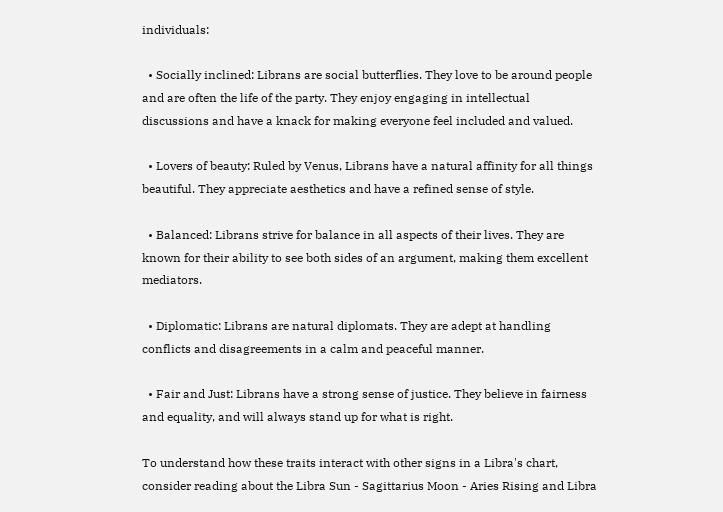individuals:

  • Socially inclined: Librans are social butterflies. They love to be around people and are often the life of the party. They enjoy engaging in intellectual discussions and have a knack for making everyone feel included and valued.

  • Lovers of beauty: Ruled by Venus, Librans have a natural affinity for all things beautiful. They appreciate aesthetics and have a refined sense of style.

  • Balanced: Librans strive for balance in all aspects of their lives. They are known for their ability to see both sides of an argument, making them excellent mediators.

  • Diplomatic: Librans are natural diplomats. They are adept at handling conflicts and disagreements in a calm and peaceful manner.

  • Fair and Just: Librans have a strong sense of justice. They believe in fairness and equality, and will always stand up for what is right.

To understand how these traits interact with other signs in a Libra's chart, consider reading about the Libra Sun - Sagittarius Moon - Aries Rising and Libra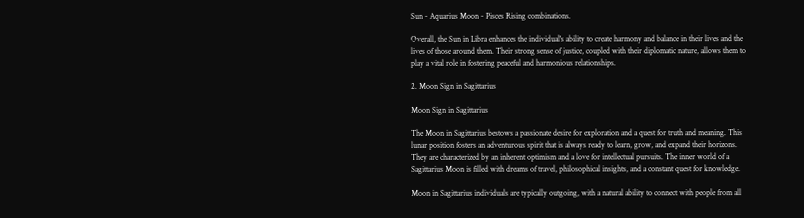Sun - Aquarius Moon - Pisces Rising combinations.

Overall, the Sun in Libra enhances the individual's ability to create harmony and balance in their lives and the lives of those around them. Their strong sense of justice, coupled with their diplomatic nature, allows them to play a vital role in fostering peaceful and harmonious relationships.

2. Moon Sign in Sagittarius

Moon Sign in Sagittarius

The Moon in Sagittarius bestows a passionate desire for exploration and a quest for truth and meaning. This lunar position fosters an adventurous spirit that is always ready to learn, grow, and expand their horizons. They are characterized by an inherent optimism and a love for intellectual pursuits. The inner world of a Sagittarius Moon is filled with dreams of travel, philosophical insights, and a constant quest for knowledge.

Moon in Sagittarius individuals are typically outgoing, with a natural ability to connect with people from all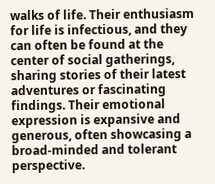walks of life. Their enthusiasm for life is infectious, and they can often be found at the center of social gatherings, sharing stories of their latest adventures or fascinating findings. Their emotional expression is expansive and generous, often showcasing a broad-minded and tolerant perspective.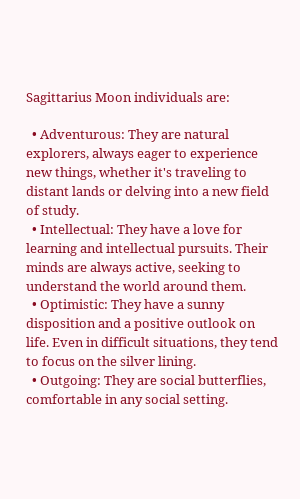Sagittarius Moon individuals are:

  • Adventurous: They are natural explorers, always eager to experience new things, whether it's traveling to distant lands or delving into a new field of study.
  • Intellectual: They have a love for learning and intellectual pursuits. Their minds are always active, seeking to understand the world around them.
  • Optimistic: They have a sunny disposition and a positive outlook on life. Even in difficult situations, they tend to focus on the silver lining.
  • Outgoing: They are social butterflies, comfortable in any social setting.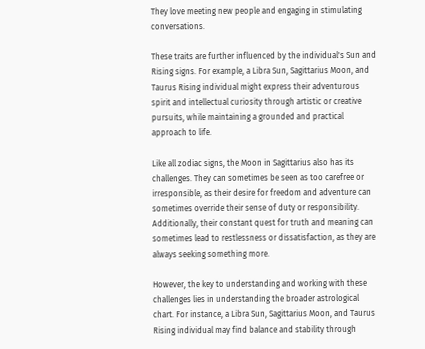They love meeting new people and engaging in stimulating conversations.

These traits are further influenced by the individual's Sun and Rising signs. For example, a Libra Sun, Sagittarius Moon, and Taurus Rising individual might express their adventurous spirit and intellectual curiosity through artistic or creative pursuits, while maintaining a grounded and practical approach to life.

Like all zodiac signs, the Moon in Sagittarius also has its challenges. They can sometimes be seen as too carefree or irresponsible, as their desire for freedom and adventure can sometimes override their sense of duty or responsibility. Additionally, their constant quest for truth and meaning can sometimes lead to restlessness or dissatisfaction, as they are always seeking something more.

However, the key to understanding and working with these challenges lies in understanding the broader astrological chart. For instance, a Libra Sun, Sagittarius Moon, and Taurus Rising individual may find balance and stability through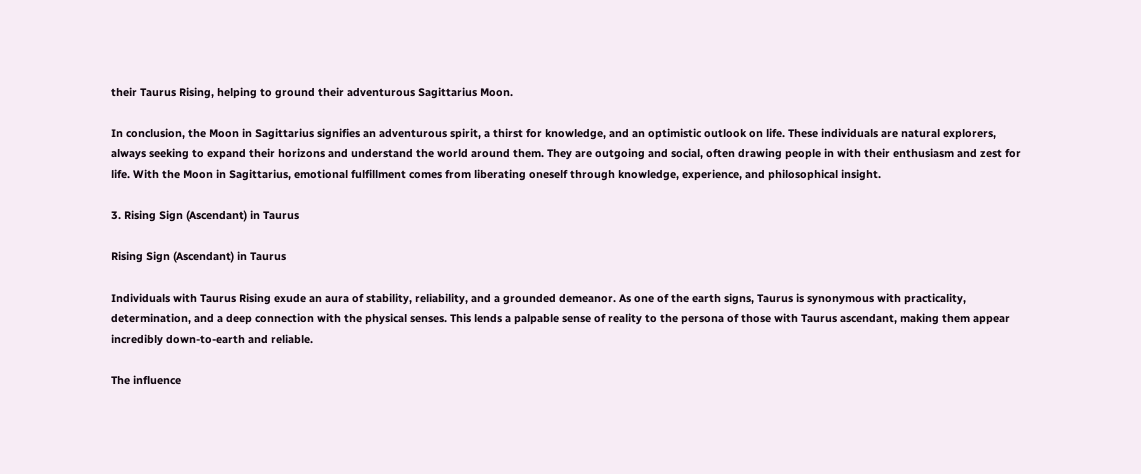their Taurus Rising, helping to ground their adventurous Sagittarius Moon.

In conclusion, the Moon in Sagittarius signifies an adventurous spirit, a thirst for knowledge, and an optimistic outlook on life. These individuals are natural explorers, always seeking to expand their horizons and understand the world around them. They are outgoing and social, often drawing people in with their enthusiasm and zest for life. With the Moon in Sagittarius, emotional fulfillment comes from liberating oneself through knowledge, experience, and philosophical insight.

3. Rising Sign (Ascendant) in Taurus

Rising Sign (Ascendant) in Taurus

Individuals with Taurus Rising exude an aura of stability, reliability, and a grounded demeanor. As one of the earth signs, Taurus is synonymous with practicality, determination, and a deep connection with the physical senses. This lends a palpable sense of reality to the persona of those with Taurus ascendant, making them appear incredibly down-to-earth and reliable.

The influence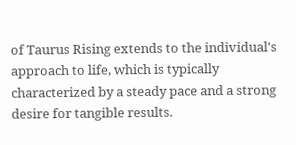of Taurus Rising extends to the individual's approach to life, which is typically characterized by a steady pace and a strong desire for tangible results.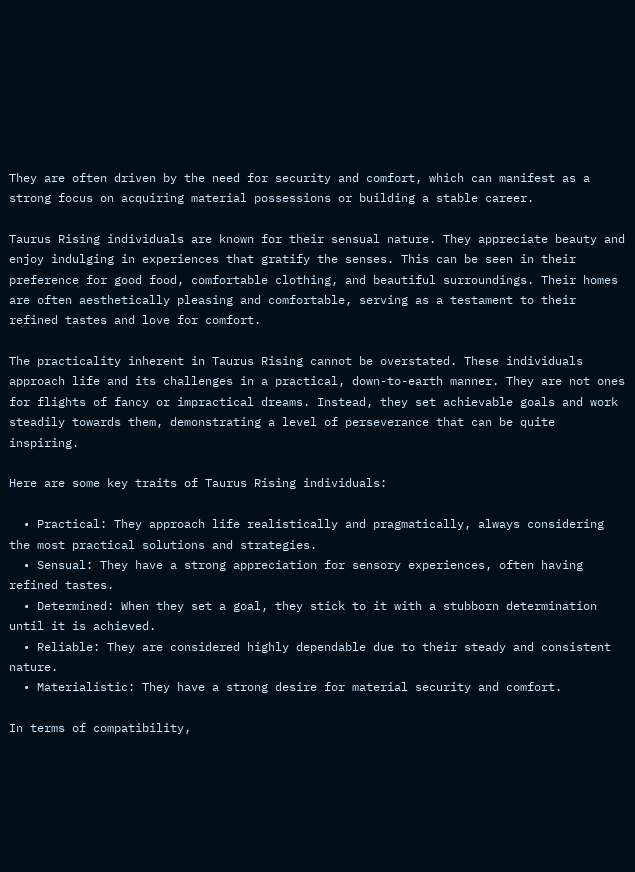They are often driven by the need for security and comfort, which can manifest as a strong focus on acquiring material possessions or building a stable career.

Taurus Rising individuals are known for their sensual nature. They appreciate beauty and enjoy indulging in experiences that gratify the senses. This can be seen in their preference for good food, comfortable clothing, and beautiful surroundings. Their homes are often aesthetically pleasing and comfortable, serving as a testament to their refined tastes and love for comfort.

The practicality inherent in Taurus Rising cannot be overstated. These individuals approach life and its challenges in a practical, down-to-earth manner. They are not ones for flights of fancy or impractical dreams. Instead, they set achievable goals and work steadily towards them, demonstrating a level of perseverance that can be quite inspiring.

Here are some key traits of Taurus Rising individuals:

  • Practical: They approach life realistically and pragmatically, always considering the most practical solutions and strategies.
  • Sensual: They have a strong appreciation for sensory experiences, often having refined tastes.
  • Determined: When they set a goal, they stick to it with a stubborn determination until it is achieved.
  • Reliable: They are considered highly dependable due to their steady and consistent nature.
  • Materialistic: They have a strong desire for material security and comfort.

In terms of compatibility,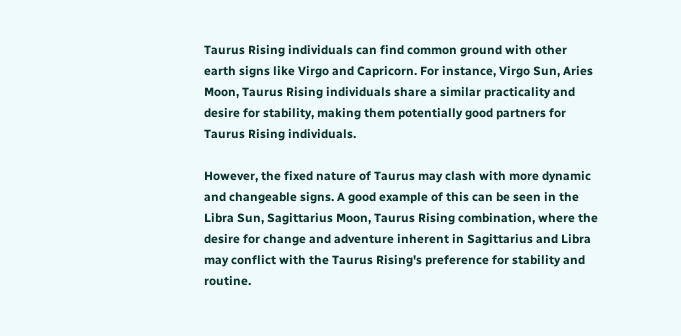Taurus Rising individuals can find common ground with other earth signs like Virgo and Capricorn. For instance, Virgo Sun, Aries Moon, Taurus Rising individuals share a similar practicality and desire for stability, making them potentially good partners for Taurus Rising individuals.

However, the fixed nature of Taurus may clash with more dynamic and changeable signs. A good example of this can be seen in the Libra Sun, Sagittarius Moon, Taurus Rising combination, where the desire for change and adventure inherent in Sagittarius and Libra may conflict with the Taurus Rising's preference for stability and routine.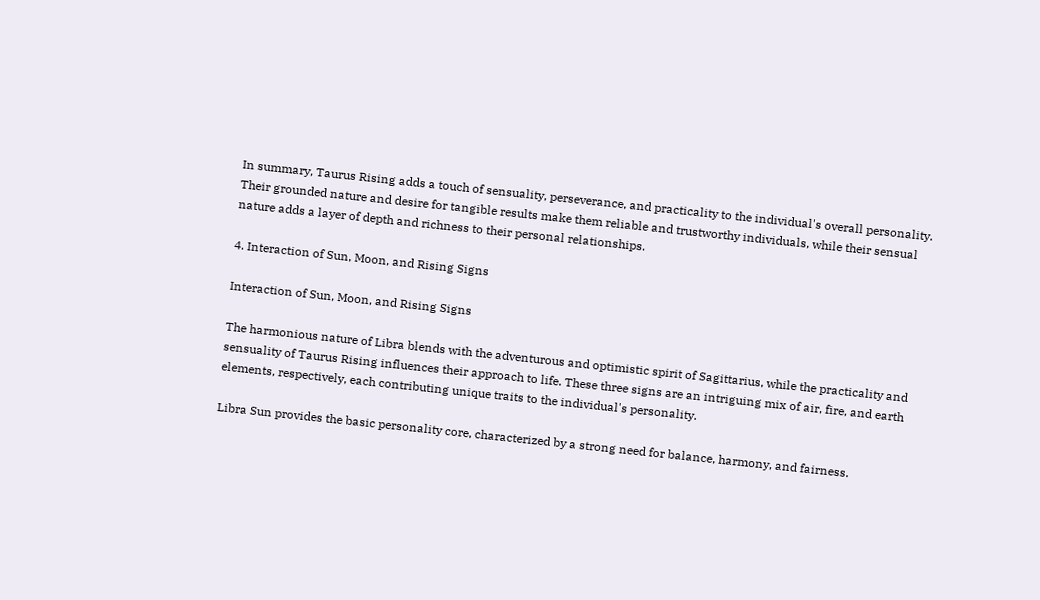In summary, Taurus Rising adds a touch of sensuality, perseverance, and practicality to the individual's overall personality. Their grounded nature and desire for tangible results make them reliable and trustworthy individuals, while their sensual nature adds a layer of depth and richness to their personal relationships.

4. Interaction of Sun, Moon, and Rising Signs

Interaction of Sun, Moon, and Rising Signs

The harmonious nature of Libra blends with the adventurous and optimistic spirit of Sagittarius, while the practicality and sensuality of Taurus Rising influences their approach to life. These three signs are an intriguing mix of air, fire, and earth elements, respectively, each contributing unique traits to the individual's personality.

Libra Sun provides the basic personality core, characterized by a strong need for balance, harmony, and fairness.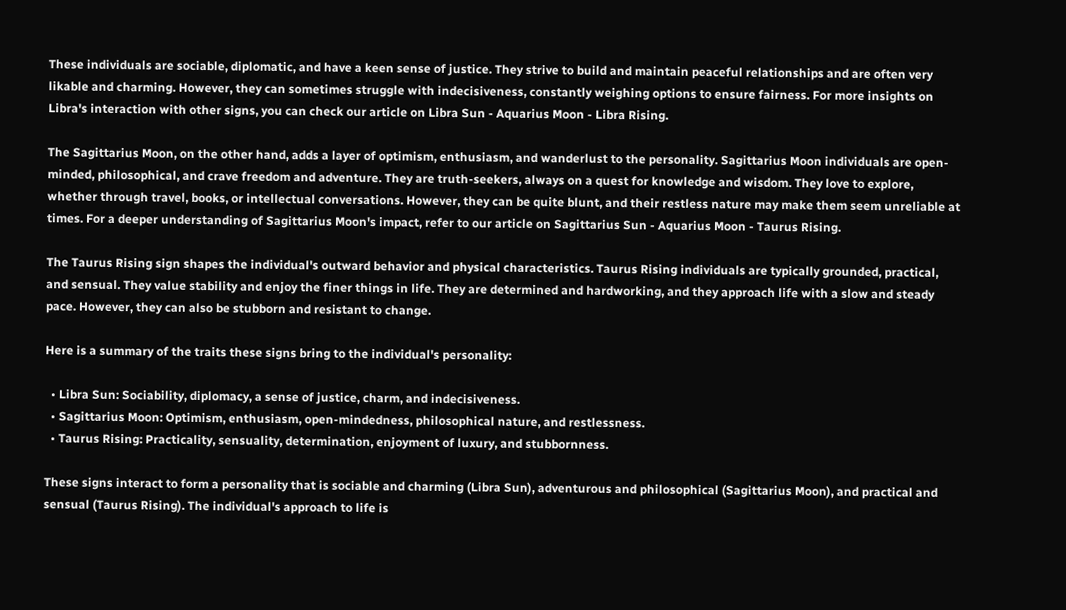These individuals are sociable, diplomatic, and have a keen sense of justice. They strive to build and maintain peaceful relationships and are often very likable and charming. However, they can sometimes struggle with indecisiveness, constantly weighing options to ensure fairness. For more insights on Libra's interaction with other signs, you can check our article on Libra Sun - Aquarius Moon - Libra Rising.

The Sagittarius Moon, on the other hand, adds a layer of optimism, enthusiasm, and wanderlust to the personality. Sagittarius Moon individuals are open-minded, philosophical, and crave freedom and adventure. They are truth-seekers, always on a quest for knowledge and wisdom. They love to explore, whether through travel, books, or intellectual conversations. However, they can be quite blunt, and their restless nature may make them seem unreliable at times. For a deeper understanding of Sagittarius Moon's impact, refer to our article on Sagittarius Sun - Aquarius Moon - Taurus Rising.

The Taurus Rising sign shapes the individual's outward behavior and physical characteristics. Taurus Rising individuals are typically grounded, practical, and sensual. They value stability and enjoy the finer things in life. They are determined and hardworking, and they approach life with a slow and steady pace. However, they can also be stubborn and resistant to change.

Here is a summary of the traits these signs bring to the individual's personality:

  • Libra Sun: Sociability, diplomacy, a sense of justice, charm, and indecisiveness.
  • Sagittarius Moon: Optimism, enthusiasm, open-mindedness, philosophical nature, and restlessness.
  • Taurus Rising: Practicality, sensuality, determination, enjoyment of luxury, and stubbornness.

These signs interact to form a personality that is sociable and charming (Libra Sun), adventurous and philosophical (Sagittarius Moon), and practical and sensual (Taurus Rising). The individual's approach to life is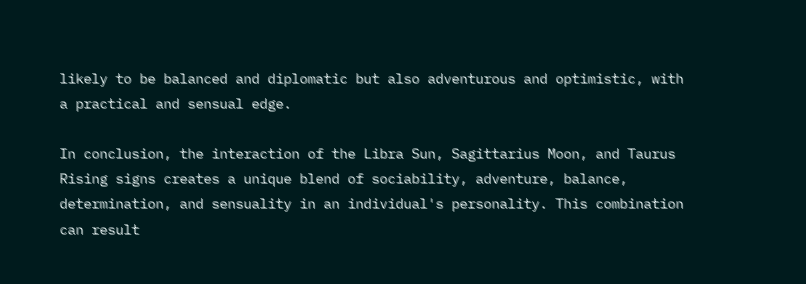likely to be balanced and diplomatic but also adventurous and optimistic, with a practical and sensual edge.

In conclusion, the interaction of the Libra Sun, Sagittarius Moon, and Taurus Rising signs creates a unique blend of sociability, adventure, balance, determination, and sensuality in an individual's personality. This combination can result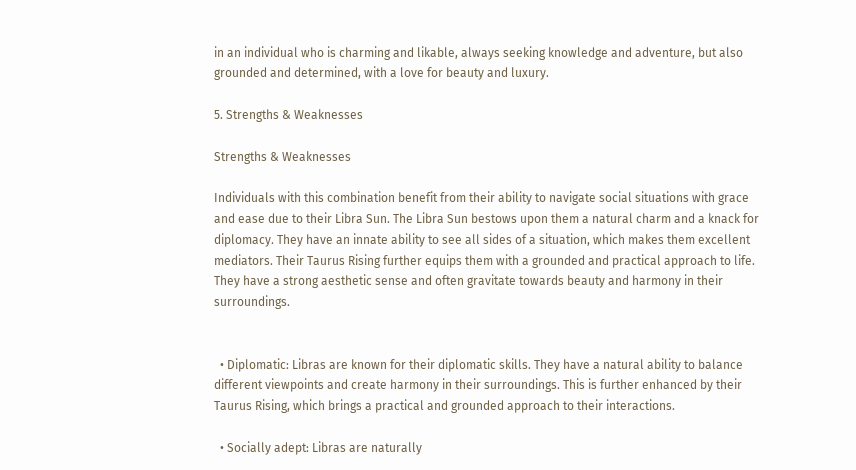in an individual who is charming and likable, always seeking knowledge and adventure, but also grounded and determined, with a love for beauty and luxury.

5. Strengths & Weaknesses

Strengths & Weaknesses

Individuals with this combination benefit from their ability to navigate social situations with grace and ease due to their Libra Sun. The Libra Sun bestows upon them a natural charm and a knack for diplomacy. They have an innate ability to see all sides of a situation, which makes them excellent mediators. Their Taurus Rising further equips them with a grounded and practical approach to life. They have a strong aesthetic sense and often gravitate towards beauty and harmony in their surroundings.


  • Diplomatic: Libras are known for their diplomatic skills. They have a natural ability to balance different viewpoints and create harmony in their surroundings. This is further enhanced by their Taurus Rising, which brings a practical and grounded approach to their interactions.

  • Socially adept: Libras are naturally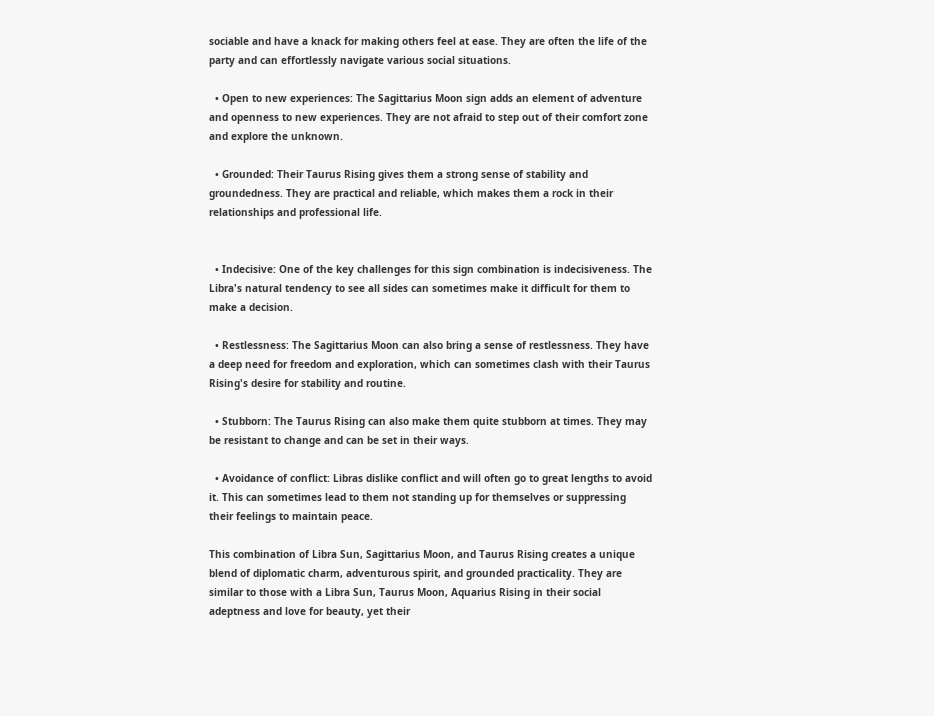sociable and have a knack for making others feel at ease. They are often the life of the party and can effortlessly navigate various social situations.

  • Open to new experiences: The Sagittarius Moon sign adds an element of adventure and openness to new experiences. They are not afraid to step out of their comfort zone and explore the unknown.

  • Grounded: Their Taurus Rising gives them a strong sense of stability and groundedness. They are practical and reliable, which makes them a rock in their relationships and professional life.


  • Indecisive: One of the key challenges for this sign combination is indecisiveness. The Libra's natural tendency to see all sides can sometimes make it difficult for them to make a decision.

  • Restlessness: The Sagittarius Moon can also bring a sense of restlessness. They have a deep need for freedom and exploration, which can sometimes clash with their Taurus Rising's desire for stability and routine.

  • Stubborn: The Taurus Rising can also make them quite stubborn at times. They may be resistant to change and can be set in their ways.

  • Avoidance of conflict: Libras dislike conflict and will often go to great lengths to avoid it. This can sometimes lead to them not standing up for themselves or suppressing their feelings to maintain peace.

This combination of Libra Sun, Sagittarius Moon, and Taurus Rising creates a unique blend of diplomatic charm, adventurous spirit, and grounded practicality. They are similar to those with a Libra Sun, Taurus Moon, Aquarius Rising in their social adeptness and love for beauty, yet their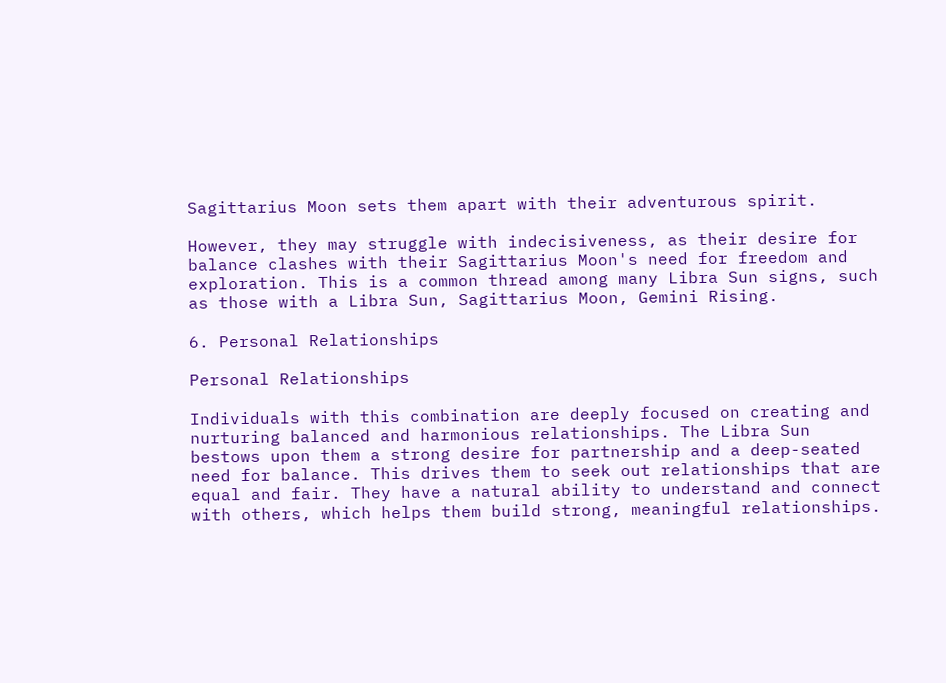Sagittarius Moon sets them apart with their adventurous spirit.

However, they may struggle with indecisiveness, as their desire for balance clashes with their Sagittarius Moon's need for freedom and exploration. This is a common thread among many Libra Sun signs, such as those with a Libra Sun, Sagittarius Moon, Gemini Rising.

6. Personal Relationships

Personal Relationships

Individuals with this combination are deeply focused on creating and nurturing balanced and harmonious relationships. The Libra Sun bestows upon them a strong desire for partnership and a deep-seated need for balance. This drives them to seek out relationships that are equal and fair. They have a natural ability to understand and connect with others, which helps them build strong, meaningful relationships.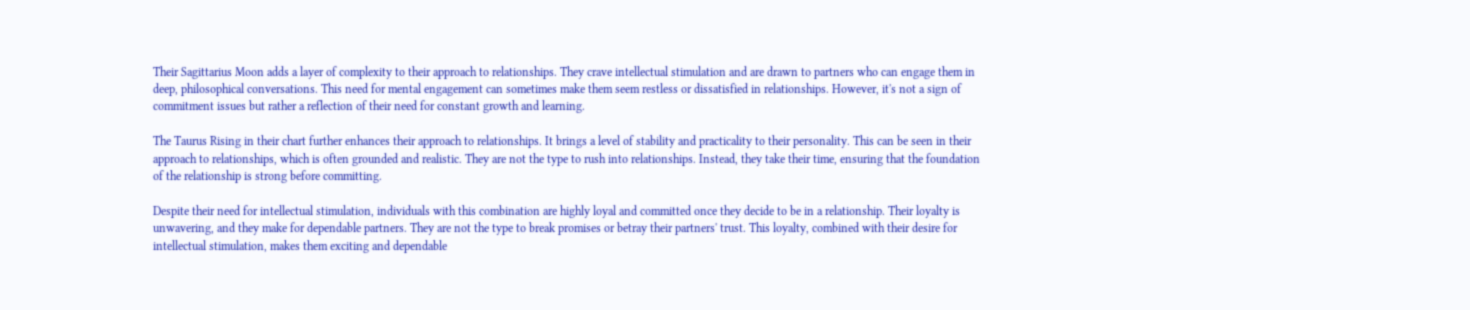Their Sagittarius Moon adds a layer of complexity to their approach to relationships. They crave intellectual stimulation and are drawn to partners who can engage them in deep, philosophical conversations. This need for mental engagement can sometimes make them seem restless or dissatisfied in relationships. However, it's not a sign of commitment issues but rather a reflection of their need for constant growth and learning.

The Taurus Rising in their chart further enhances their approach to relationships. It brings a level of stability and practicality to their personality. This can be seen in their approach to relationships, which is often grounded and realistic. They are not the type to rush into relationships. Instead, they take their time, ensuring that the foundation of the relationship is strong before committing.

Despite their need for intellectual stimulation, individuals with this combination are highly loyal and committed once they decide to be in a relationship. Their loyalty is unwavering, and they make for dependable partners. They are not the type to break promises or betray their partners' trust. This loyalty, combined with their desire for intellectual stimulation, makes them exciting and dependable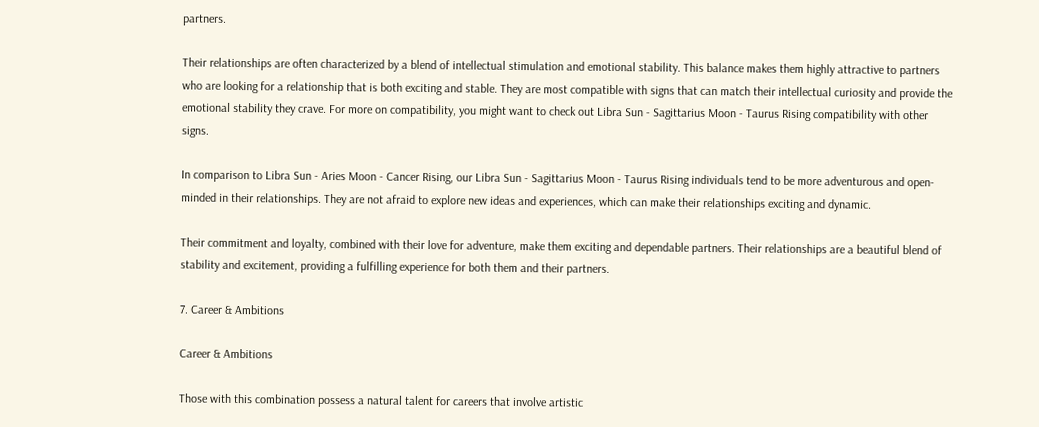partners.

Their relationships are often characterized by a blend of intellectual stimulation and emotional stability. This balance makes them highly attractive to partners who are looking for a relationship that is both exciting and stable. They are most compatible with signs that can match their intellectual curiosity and provide the emotional stability they crave. For more on compatibility, you might want to check out Libra Sun - Sagittarius Moon - Taurus Rising compatibility with other signs.

In comparison to Libra Sun - Aries Moon - Cancer Rising, our Libra Sun - Sagittarius Moon - Taurus Rising individuals tend to be more adventurous and open-minded in their relationships. They are not afraid to explore new ideas and experiences, which can make their relationships exciting and dynamic.

Their commitment and loyalty, combined with their love for adventure, make them exciting and dependable partners. Their relationships are a beautiful blend of stability and excitement, providing a fulfilling experience for both them and their partners.

7. Career & Ambitions

Career & Ambitions

Those with this combination possess a natural talent for careers that involve artistic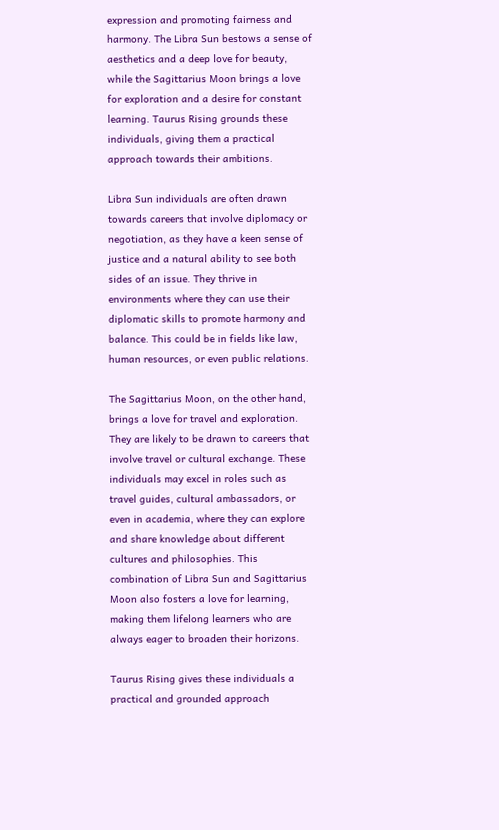expression and promoting fairness and harmony. The Libra Sun bestows a sense of aesthetics and a deep love for beauty, while the Sagittarius Moon brings a love for exploration and a desire for constant learning. Taurus Rising grounds these individuals, giving them a practical approach towards their ambitions.

Libra Sun individuals are often drawn towards careers that involve diplomacy or negotiation, as they have a keen sense of justice and a natural ability to see both sides of an issue. They thrive in environments where they can use their diplomatic skills to promote harmony and balance. This could be in fields like law, human resources, or even public relations.

The Sagittarius Moon, on the other hand, brings a love for travel and exploration. They are likely to be drawn to careers that involve travel or cultural exchange. These individuals may excel in roles such as travel guides, cultural ambassadors, or even in academia, where they can explore and share knowledge about different cultures and philosophies. This combination of Libra Sun and Sagittarius Moon also fosters a love for learning, making them lifelong learners who are always eager to broaden their horizons.

Taurus Rising gives these individuals a practical and grounded approach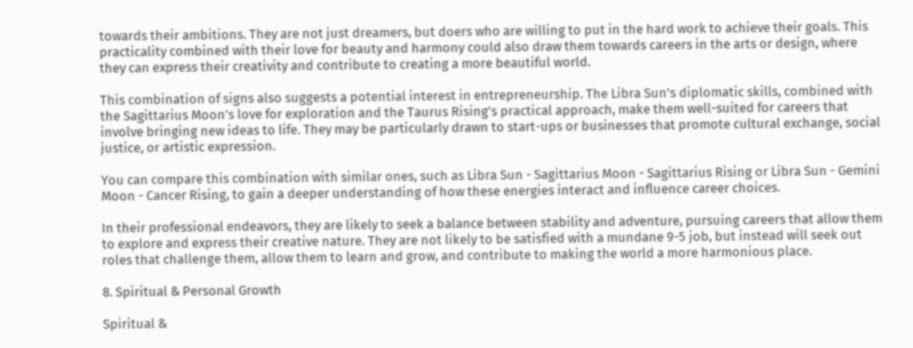towards their ambitions. They are not just dreamers, but doers who are willing to put in the hard work to achieve their goals. This practicality combined with their love for beauty and harmony could also draw them towards careers in the arts or design, where they can express their creativity and contribute to creating a more beautiful world.

This combination of signs also suggests a potential interest in entrepreneurship. The Libra Sun's diplomatic skills, combined with the Sagittarius Moon's love for exploration and the Taurus Rising's practical approach, make them well-suited for careers that involve bringing new ideas to life. They may be particularly drawn to start-ups or businesses that promote cultural exchange, social justice, or artistic expression.

You can compare this combination with similar ones, such as Libra Sun - Sagittarius Moon - Sagittarius Rising or Libra Sun - Gemini Moon - Cancer Rising, to gain a deeper understanding of how these energies interact and influence career choices.

In their professional endeavors, they are likely to seek a balance between stability and adventure, pursuing careers that allow them to explore and express their creative nature. They are not likely to be satisfied with a mundane 9-5 job, but instead will seek out roles that challenge them, allow them to learn and grow, and contribute to making the world a more harmonious place.

8. Spiritual & Personal Growth

Spiritual &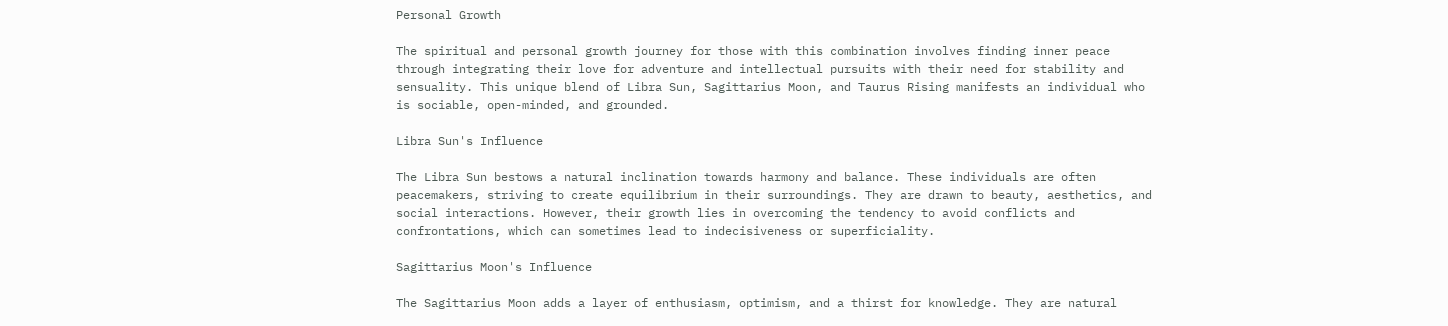Personal Growth

The spiritual and personal growth journey for those with this combination involves finding inner peace through integrating their love for adventure and intellectual pursuits with their need for stability and sensuality. This unique blend of Libra Sun, Sagittarius Moon, and Taurus Rising manifests an individual who is sociable, open-minded, and grounded.

Libra Sun's Influence

The Libra Sun bestows a natural inclination towards harmony and balance. These individuals are often peacemakers, striving to create equilibrium in their surroundings. They are drawn to beauty, aesthetics, and social interactions. However, their growth lies in overcoming the tendency to avoid conflicts and confrontations, which can sometimes lead to indecisiveness or superficiality.

Sagittarius Moon's Influence

The Sagittarius Moon adds a layer of enthusiasm, optimism, and a thirst for knowledge. They are natural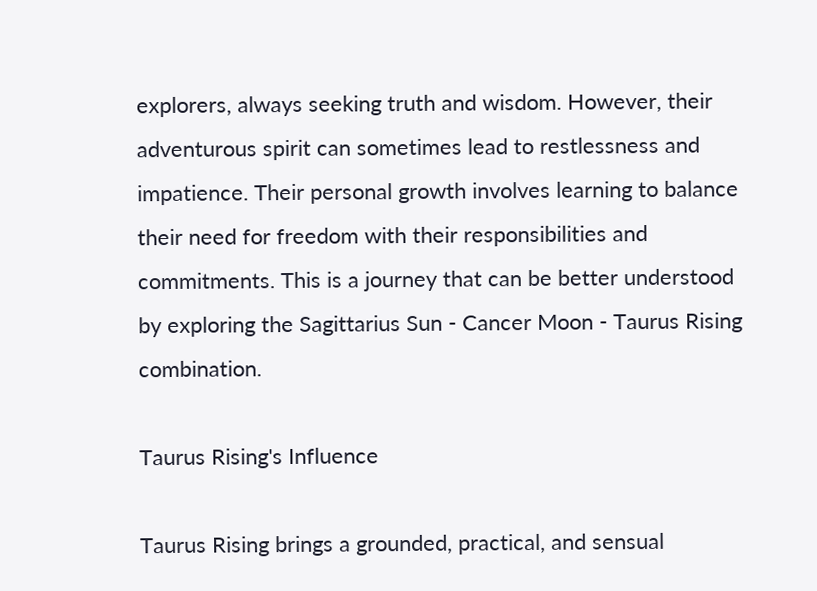explorers, always seeking truth and wisdom. However, their adventurous spirit can sometimes lead to restlessness and impatience. Their personal growth involves learning to balance their need for freedom with their responsibilities and commitments. This is a journey that can be better understood by exploring the Sagittarius Sun - Cancer Moon - Taurus Rising combination.

Taurus Rising's Influence

Taurus Rising brings a grounded, practical, and sensual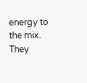energy to the mix. They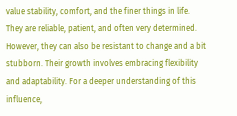value stability, comfort, and the finer things in life. They are reliable, patient, and often very determined. However, they can also be resistant to change and a bit stubborn. Their growth involves embracing flexibility and adaptability. For a deeper understanding of this influence,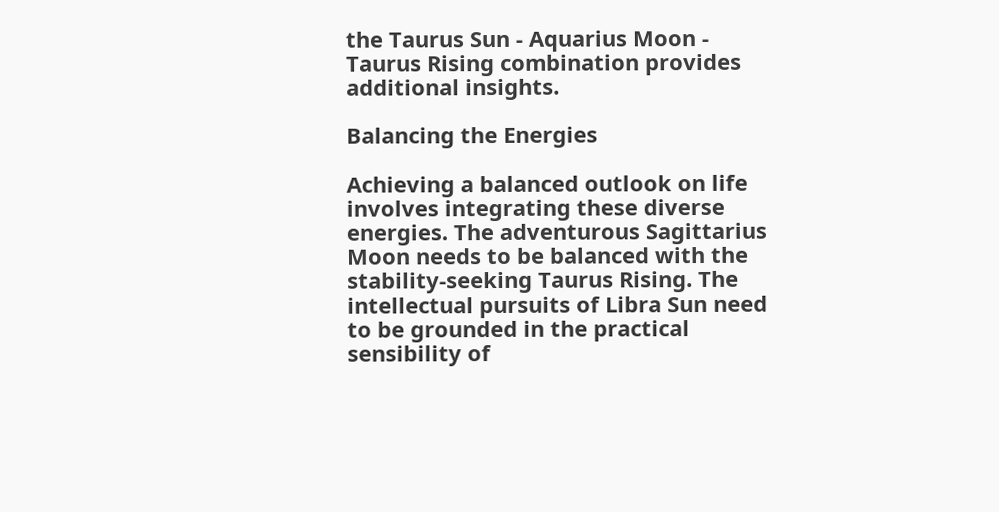the Taurus Sun - Aquarius Moon - Taurus Rising combination provides additional insights.

Balancing the Energies

Achieving a balanced outlook on life involves integrating these diverse energies. The adventurous Sagittarius Moon needs to be balanced with the stability-seeking Taurus Rising. The intellectual pursuits of Libra Sun need to be grounded in the practical sensibility of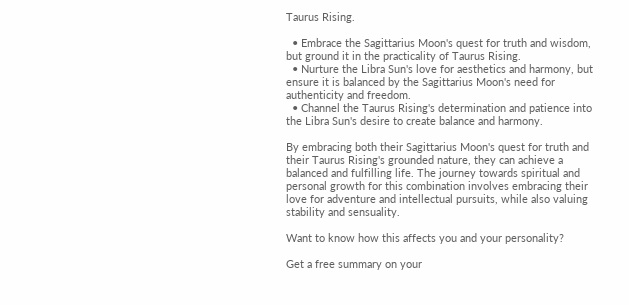Taurus Rising.

  • Embrace the Sagittarius Moon's quest for truth and wisdom, but ground it in the practicality of Taurus Rising.
  • Nurture the Libra Sun's love for aesthetics and harmony, but ensure it is balanced by the Sagittarius Moon's need for authenticity and freedom.
  • Channel the Taurus Rising's determination and patience into the Libra Sun's desire to create balance and harmony.

By embracing both their Sagittarius Moon's quest for truth and their Taurus Rising's grounded nature, they can achieve a balanced and fulfilling life. The journey towards spiritual and personal growth for this combination involves embracing their love for adventure and intellectual pursuits, while also valuing stability and sensuality.

Want to know how this affects you and your personality?

Get a free summary on your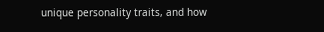unique personality traits, and how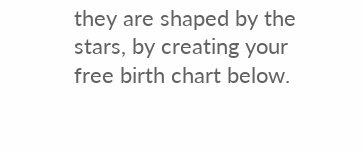they are shaped by the stars, by creating your free birth chart below.